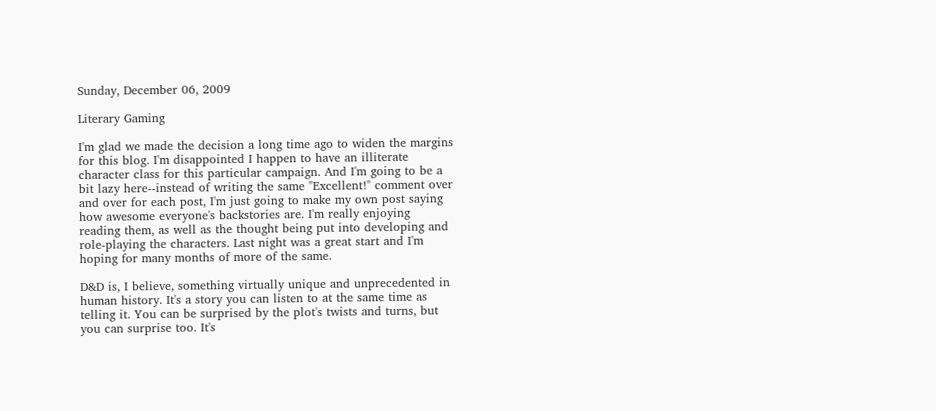Sunday, December 06, 2009

Literary Gaming

I'm glad we made the decision a long time ago to widen the margins for this blog. I'm disappointed I happen to have an illiterate character class for this particular campaign. And I'm going to be a bit lazy here--instead of writing the same "Excellent!" comment over and over for each post, I'm just going to make my own post saying how awesome everyone's backstories are. I'm really enjoying reading them, as well as the thought being put into developing and role-playing the characters. Last night was a great start and I'm hoping for many months of more of the same.

D&D is, I believe, something virtually unique and unprecedented in human history. It's a story you can listen to at the same time as telling it. You can be surprised by the plot's twists and turns, but you can surprise too. It's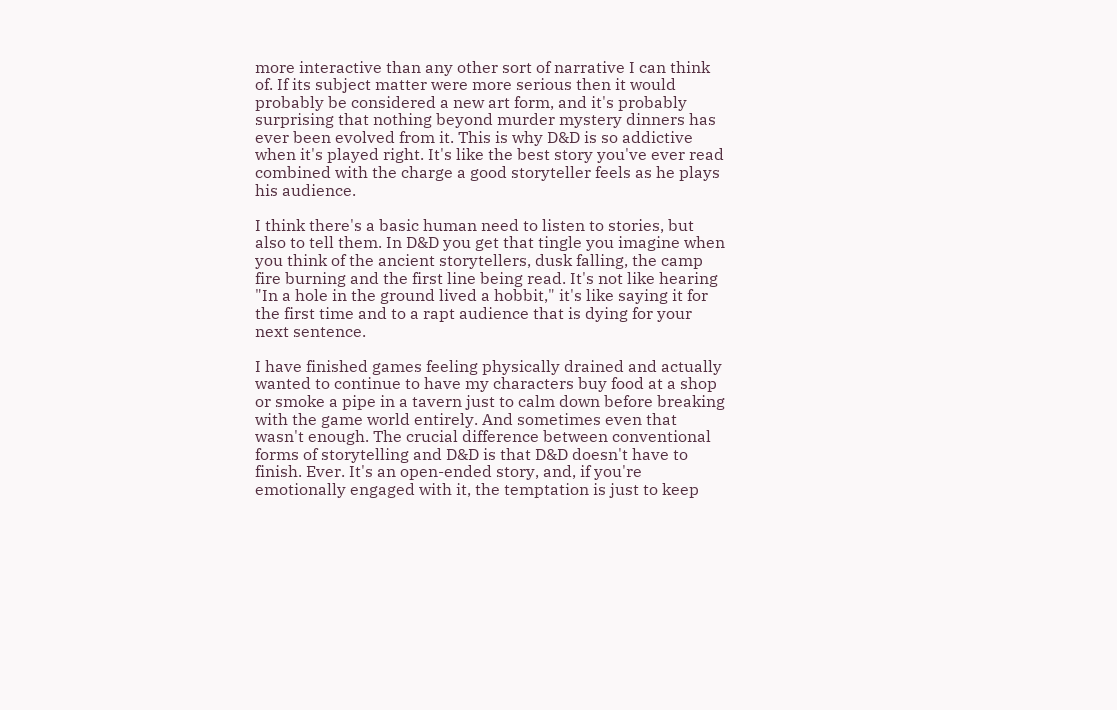more interactive than any other sort of narrative I can think of. If its subject matter were more serious then it would probably be considered a new art form, and it's probably surprising that nothing beyond murder mystery dinners has ever been evolved from it. This is why D&D is so addictive when it's played right. It's like the best story you've ever read combined with the charge a good storyteller feels as he plays his audience.

I think there's a basic human need to listen to stories, but also to tell them. In D&D you get that tingle you imagine when you think of the ancient storytellers, dusk falling, the camp fire burning and the first line being read. It's not like hearing "In a hole in the ground lived a hobbit," it's like saying it for the first time and to a rapt audience that is dying for your next sentence.

I have finished games feeling physically drained and actually wanted to continue to have my characters buy food at a shop or smoke a pipe in a tavern just to calm down before breaking with the game world entirely. And sometimes even that wasn't enough. The crucial difference between conventional forms of storytelling and D&D is that D&D doesn't have to finish. Ever. It's an open-ended story, and, if you're emotionally engaged with it, the temptation is just to keep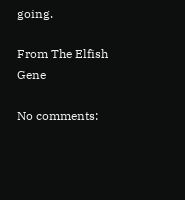going.

From The Elfish Gene

No comments: